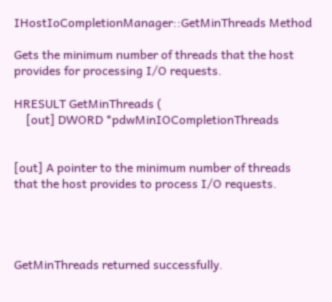IHostIoCompletionManager::GetMinThreads Method

Gets the minimum number of threads that the host provides for processing I/O requests.

HRESULT GetMinThreads (
    [out] DWORD *pdwMinIOCompletionThreads


[out] A pointer to the minimum number of threads that the host provides to process I/O requests.




GetMinThreads returned successfully.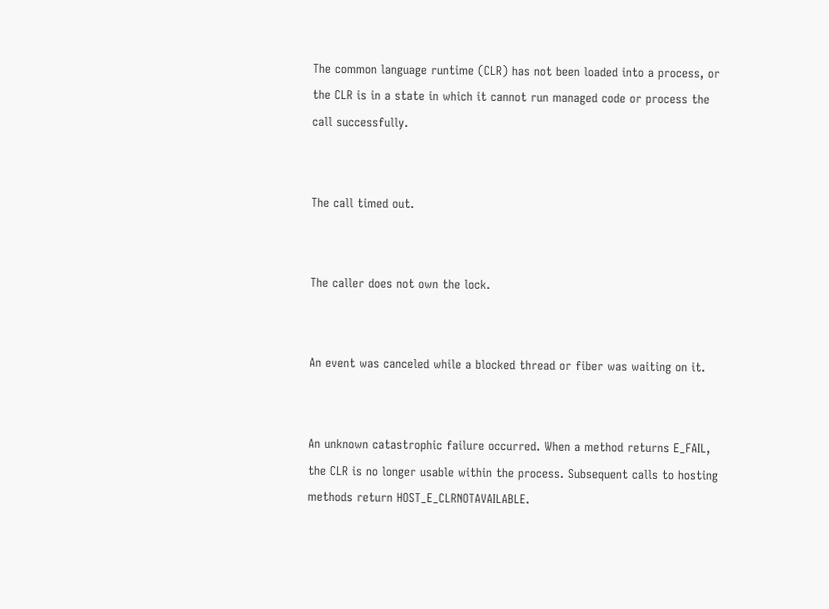The common language runtime (CLR) has not been loaded into a process, or the CLR is in a state in which it cannot run managed code or process the call successfully.


The call timed out.


The caller does not own the lock.


An event was canceled while a blocked thread or fiber was waiting on it.


An unknown catastrophic failure occurred. When a method returns E_FAIL, the CLR is no longer usable within the process. Subsequent calls to hosting methods return HOST_E_CLRNOTAVAILABLE.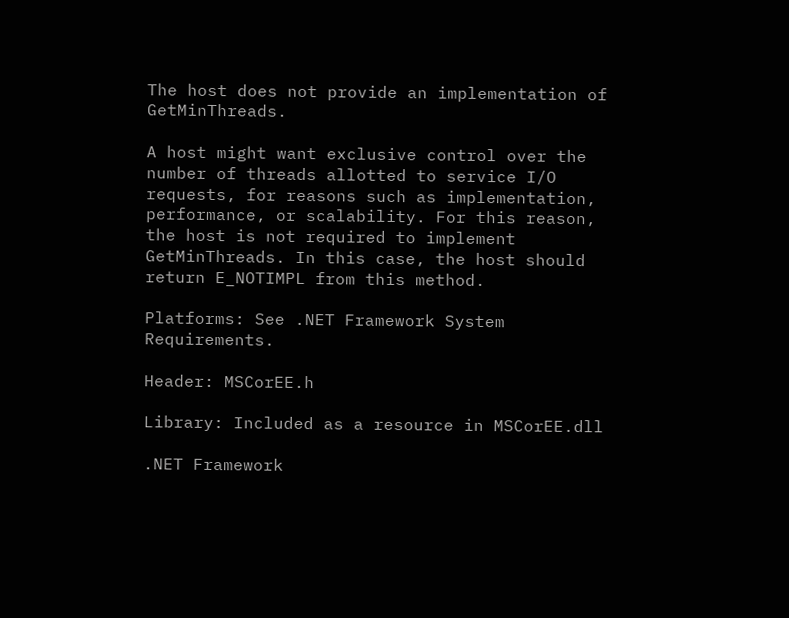The host does not provide an implementation of GetMinThreads.

A host might want exclusive control over the number of threads allotted to service I/O requests, for reasons such as implementation, performance, or scalability. For this reason, the host is not required to implement GetMinThreads. In this case, the host should return E_NOTIMPL from this method.

Platforms: See .NET Framework System Requirements.

Header: MSCorEE.h

Library: Included as a resource in MSCorEE.dll

.NET Framework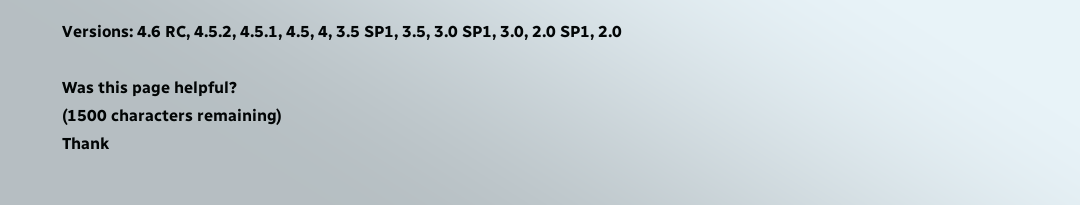Versions: 4.6 RC, 4.5.2, 4.5.1, 4.5, 4, 3.5 SP1, 3.5, 3.0 SP1, 3.0, 2.0 SP1, 2.0

Was this page helpful?
(1500 characters remaining)
Thank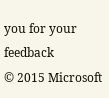you for your feedback
© 2015 Microsoft